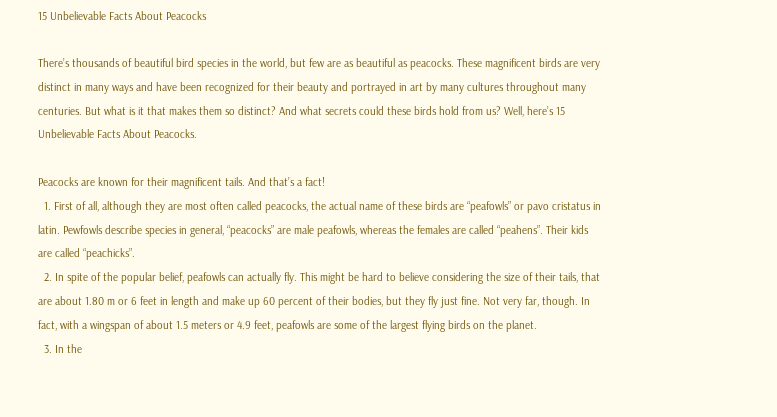15 Unbelievable Facts About Peacocks

There’s thousands of beautiful bird species in the world, but few are as beautiful as peacocks. These magnificent birds are very distinct in many ways and have been recognized for their beauty and portrayed in art by many cultures throughout many centuries. But what is it that makes them so distinct? And what secrets could these birds hold from us? Well, here’s 15 Unbelievable Facts About Peacocks.

Peacocks are known for their magnificent tails. And that’s a fact!
  1. First of all, although they are most often called peacocks, the actual name of these birds are “peafowls” or pavo cristatus in latin. Pewfowls describe species in general, “peacocks” are male peafowls, whereas the females are called “peahens”. Their kids are called “peachicks”.
  2. In spite of the popular belief, peafowls can actually fly. This might be hard to believe considering the size of their tails, that are about 1.80 m or 6 feet in length and make up 60 percent of their bodies, but they fly just fine. Not very far, though. In fact, with a wingspan of about 1.5 meters or 4.9 feet, peafowls are some of the largest flying birds on the planet.
  3. In the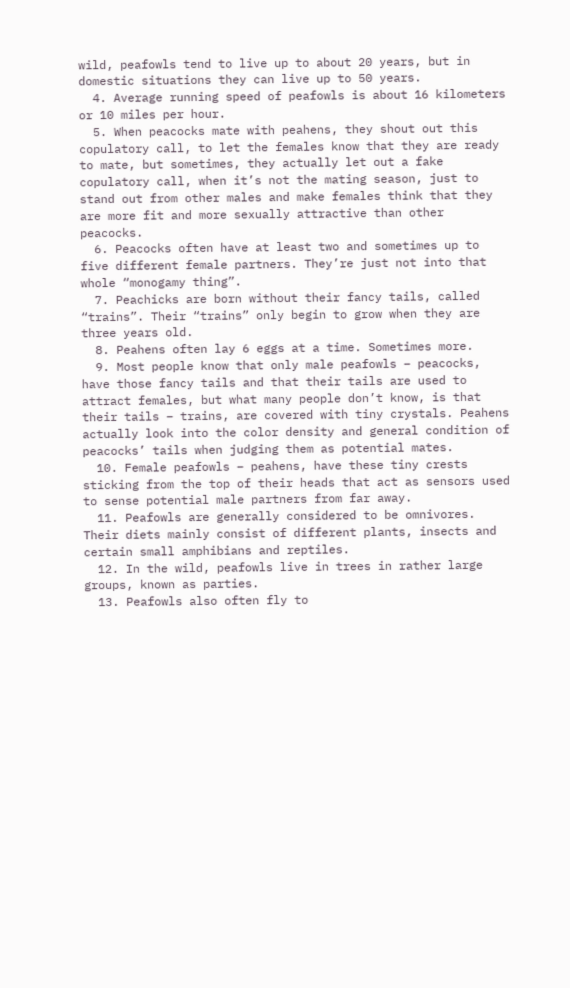wild, peafowls tend to live up to about 20 years, but in domestic situations they can live up to 50 years.
  4. Average running speed of peafowls is about 16 kilometers or 10 miles per hour.
  5. When peacocks mate with peahens, they shout out this copulatory call, to let the females know that they are ready to mate, but sometimes, they actually let out a fake copulatory call, when it’s not the mating season, just to stand out from other males and make females think that they are more fit and more sexually attractive than other peacocks.
  6. Peacocks often have at least two and sometimes up to five different female partners. They’re just not into that whole “monogamy thing”.
  7. Peachicks are born without their fancy tails, called “trains”. Their “trains” only begin to grow when they are three years old.
  8. Peahens often lay 6 eggs at a time. Sometimes more.
  9. Most people know that only male peafowls – peacocks, have those fancy tails and that their tails are used to attract females, but what many people don’t know, is that their tails – trains, are covered with tiny crystals. Peahens actually look into the color density and general condition of peacocks’ tails when judging them as potential mates.
  10. Female peafowls – peahens, have these tiny crests sticking from the top of their heads that act as sensors used to sense potential male partners from far away.
  11. Peafowls are generally considered to be omnivores. Their diets mainly consist of different plants, insects and certain small amphibians and reptiles.
  12. In the wild, peafowls live in trees in rather large groups, known as parties.
  13. Peafowls also often fly to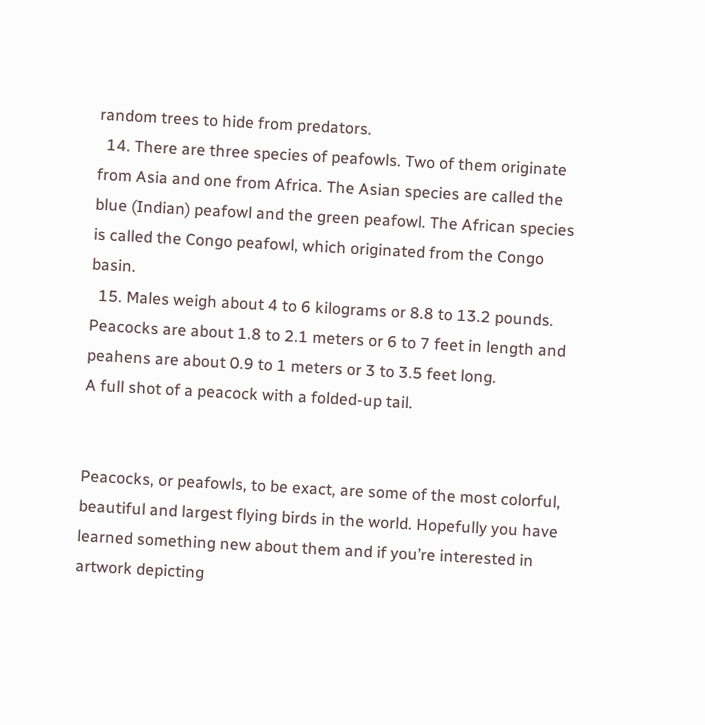random trees to hide from predators.
  14. There are three species of peafowls. Two of them originate from Asia and one from Africa. The Asian species are called the blue (Indian) peafowl and the green peafowl. The African species is called the Congo peafowl, which originated from the Congo basin.
  15. Males weigh about 4 to 6 kilograms or 8.8 to 13.2 pounds. Peacocks are about 1.8 to 2.1 meters or 6 to 7 feet in length and peahens are about 0.9 to 1 meters or 3 to 3.5 feet long.
A full shot of a peacock with a folded-up tail.


Peacocks, or peafowls, to be exact, are some of the most colorful, beautiful and largest flying birds in the world. Hopefully you have learned something new about them and if you’re interested in artwork depicting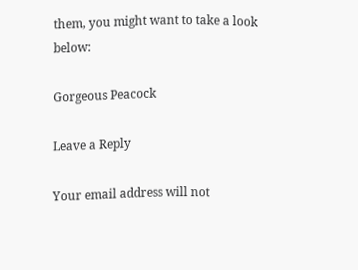them, you might want to take a look below:

Gorgeous Peacock

Leave a Reply

Your email address will not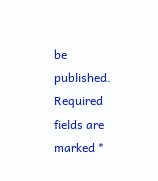be published. Required fields are marked *